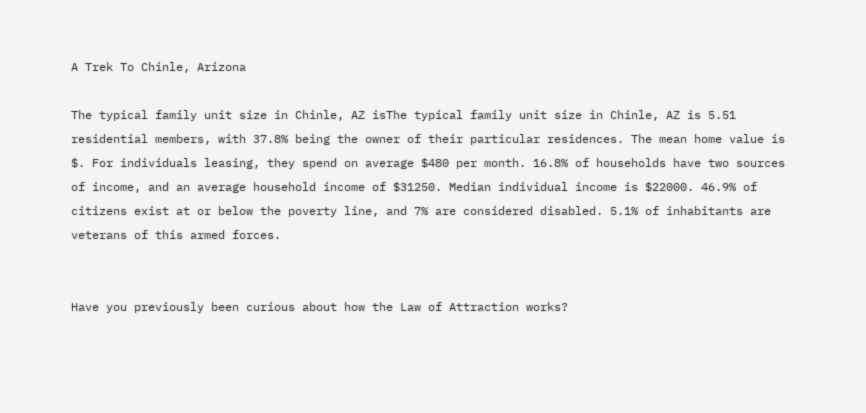A Trek To Chinle, Arizona

The typical family unit size in Chinle, AZ isThe typical family unit size in Chinle, AZ is 5.51 residential members, with 37.8% being the owner of their particular residences. The mean home value is $. For individuals leasing, they spend on average $480 per month. 16.8% of households have two sources of income, and an average household income of $31250. Median individual income is $22000. 46.9% of citizens exist at or below the poverty line, and 7% are considered disabled. 5.1% of inhabitants are veterans of this armed forces.


Have you previously been curious about how the Law of Attraction works?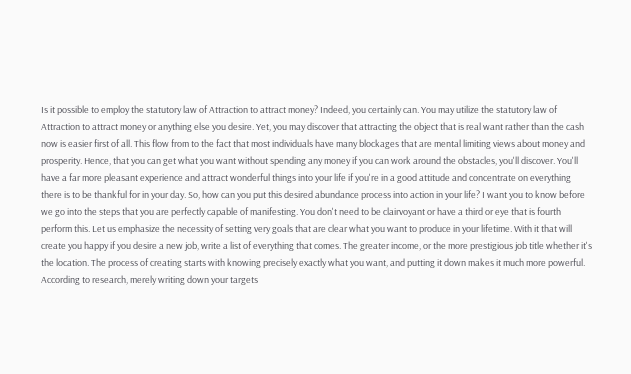Is it possible to employ the statutory law of Attraction to attract money? Indeed, you certainly can. You may utilize the statutory law of Attraction to attract money or anything else you desire. Yet, you may discover that attracting the object that is real want rather than the cash now is easier first of all. This flow from to the fact that most individuals have many blockages that are mental limiting views about money and prosperity. Hence, that you can get what you want without spending any money if you can work around the obstacles, you'll discover. You'll have a far more pleasant experience and attract wonderful things into your life if you're in a good attitude and concentrate on everything there is to be thankful for in your day. So, how can you put this desired abundance process into action in your life? I want you to know before we go into the steps that you are perfectly capable of manifesting. You don't need to be clairvoyant or have a third or eye that is fourth perform this. Let us emphasize the necessity of setting very goals that are clear what you want to produce in your lifetime. With it that will create you happy if you desire a new job, write a list of everything that comes. The greater income, or the more prestigious job title whether it's the location. The process of creating starts with knowing precisely exactly what you want, and putting it down makes it much more powerful. According to research, merely writing down your targets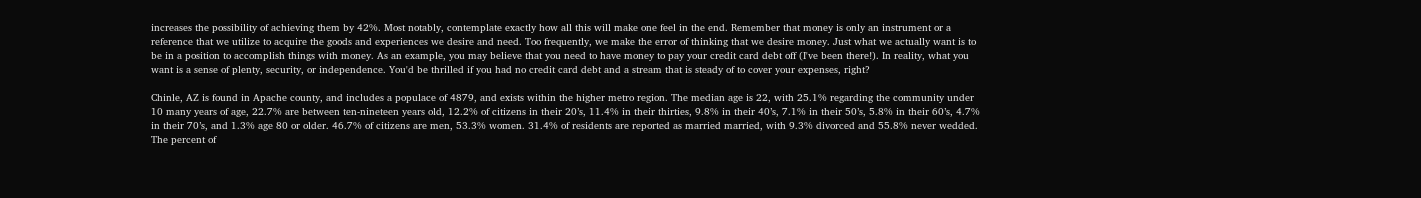increases the possibility of achieving them by 42%. Most notably, contemplate exactly how all this will make one feel in the end. Remember that money is only an instrument or a reference that we utilize to acquire the goods and experiences we desire and need. Too frequently, we make the error of thinking that we desire money. Just what we actually want is to be in a position to accomplish things with money. As an example, you may believe that you need to have money to pay your credit card debt off (I've been there!). In reality, what you want is a sense of plenty, security, or independence. You'd be thrilled if you had no credit card debt and a stream that is steady of to cover your expenses, right?

Chinle, AZ is found in Apache county, and includes a populace of 4879, and exists within the higher metro region. The median age is 22, with 25.1% regarding the community under 10 many years of age, 22.7% are between ten-nineteen years old, 12.2% of citizens in their 20’s, 11.4% in their thirties, 9.8% in their 40’s, 7.1% in their 50’s, 5.8% in their 60’s, 4.7% in their 70’s, and 1.3% age 80 or older. 46.7% of citizens are men, 53.3% women. 31.4% of residents are reported as married married, with 9.3% divorced and 55.8% never wedded. The percent of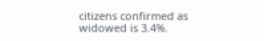citizens confirmed as widowed is 3.4%.